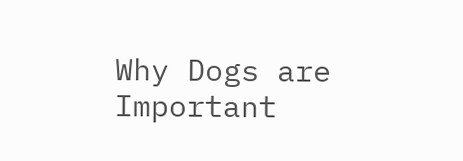Why Dogs are Important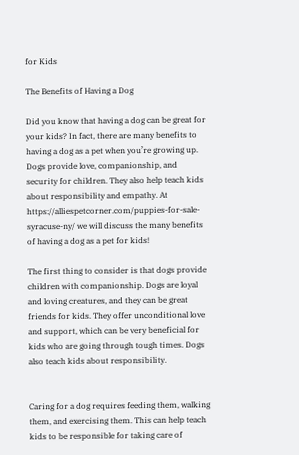for Kids

The Benefits of Having a Dog

Did you know that having a dog can be great for your kids? In fact, there are many benefits to having a dog as a pet when you’re growing up. Dogs provide love, companionship, and security for children. They also help teach kids about responsibility and empathy. At https://alliespetcorner.com/puppies-for-sale-syracuse-ny/ we will discuss the many benefits of having a dog as a pet for kids!

The first thing to consider is that dogs provide children with companionship. Dogs are loyal and loving creatures, and they can be great friends for kids. They offer unconditional love and support, which can be very beneficial for kids who are going through tough times. Dogs also teach kids about responsibility.


Caring for a dog requires feeding them, walking them, and exercising them. This can help teach kids to be responsible for taking care of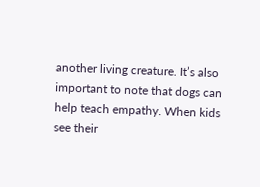another living creature. It’s also important to note that dogs can help teach empathy. When kids see their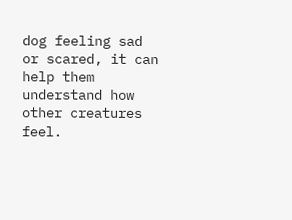dog feeling sad or scared, it can help them understand how other creatures feel.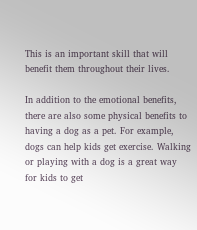This is an important skill that will benefit them throughout their lives.

In addition to the emotional benefits, there are also some physical benefits to having a dog as a pet. For example, dogs can help kids get exercise. Walking or playing with a dog is a great way for kids to get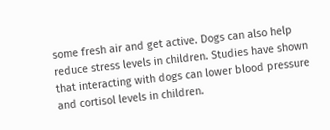some fresh air and get active. Dogs can also help reduce stress levels in children. Studies have shown that interacting with dogs can lower blood pressure and cortisol levels in children.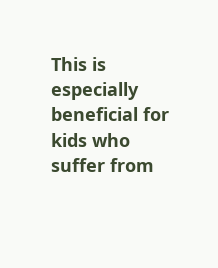This is especially beneficial for kids who suffer from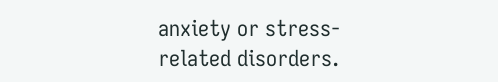anxiety or stress-related disorders.